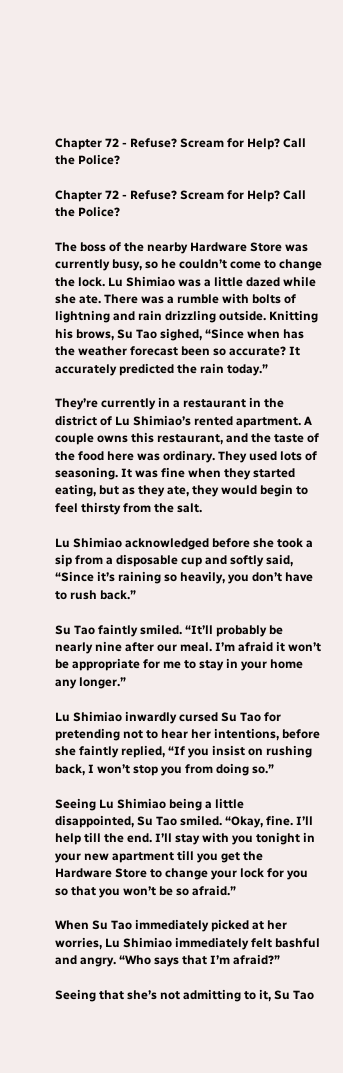Chapter 72 - Refuse? Scream for Help? Call the Police?

Chapter 72 - Refuse? Scream for Help? Call the Police?

The boss of the nearby Hardware Store was currently busy, so he couldn’t come to change the lock. Lu Shimiao was a little dazed while she ate. There was a rumble with bolts of lightning and rain drizzling outside. Knitting his brows, Su Tao sighed, “Since when has the weather forecast been so accurate? It accurately predicted the rain today.”

They’re currently in a restaurant in the district of Lu Shimiao’s rented apartment. A couple owns this restaurant, and the taste of the food here was ordinary. They used lots of seasoning. It was fine when they started eating, but as they ate, they would begin to feel thirsty from the salt.

Lu Shimiao acknowledged before she took a sip from a disposable cup and softly said, “Since it’s raining so heavily, you don’t have to rush back.”

Su Tao faintly smiled. “It’ll probably be nearly nine after our meal. I’m afraid it won’t be appropriate for me to stay in your home any longer.”

Lu Shimiao inwardly cursed Su Tao for pretending not to hear her intentions, before she faintly replied, “If you insist on rushing back, I won’t stop you from doing so.”

Seeing Lu Shimiao being a little disappointed, Su Tao smiled. “Okay, fine. I’ll help till the end. I’ll stay with you tonight in your new apartment till you get the Hardware Store to change your lock for you so that you won’t be so afraid.”

When Su Tao immediately picked at her worries, Lu Shimiao immediately felt bashful and angry. “Who says that I’m afraid?”

Seeing that she’s not admitting to it, Su Tao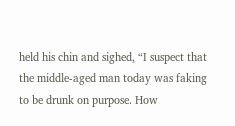held his chin and sighed, “I suspect that the middle-aged man today was faking to be drunk on purpose. How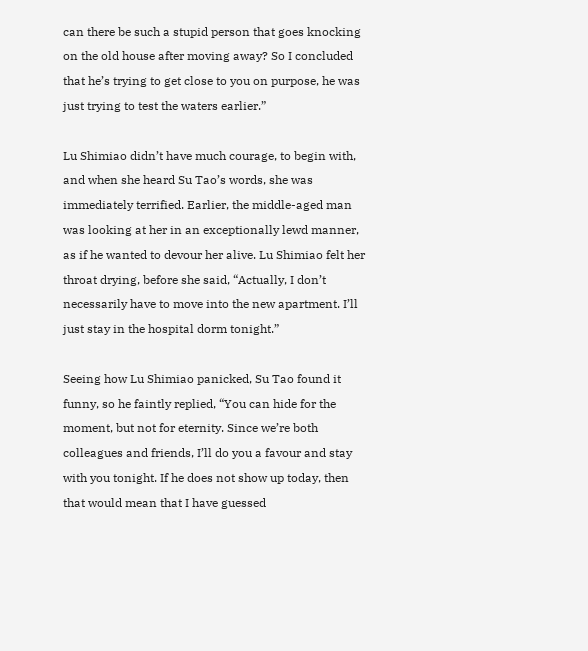can there be such a stupid person that goes knocking on the old house after moving away? So I concluded that he’s trying to get close to you on purpose, he was just trying to test the waters earlier.”

Lu Shimiao didn’t have much courage, to begin with, and when she heard Su Tao’s words, she was immediately terrified. Earlier, the middle-aged man was looking at her in an exceptionally lewd manner, as if he wanted to devour her alive. Lu Shimiao felt her throat drying, before she said, “Actually, I don’t necessarily have to move into the new apartment. I’ll just stay in the hospital dorm tonight.”

Seeing how Lu Shimiao panicked, Su Tao found it funny, so he faintly replied, “You can hide for the moment, but not for eternity. Since we’re both colleagues and friends, I’ll do you a favour and stay with you tonight. If he does not show up today, then that would mean that I have guessed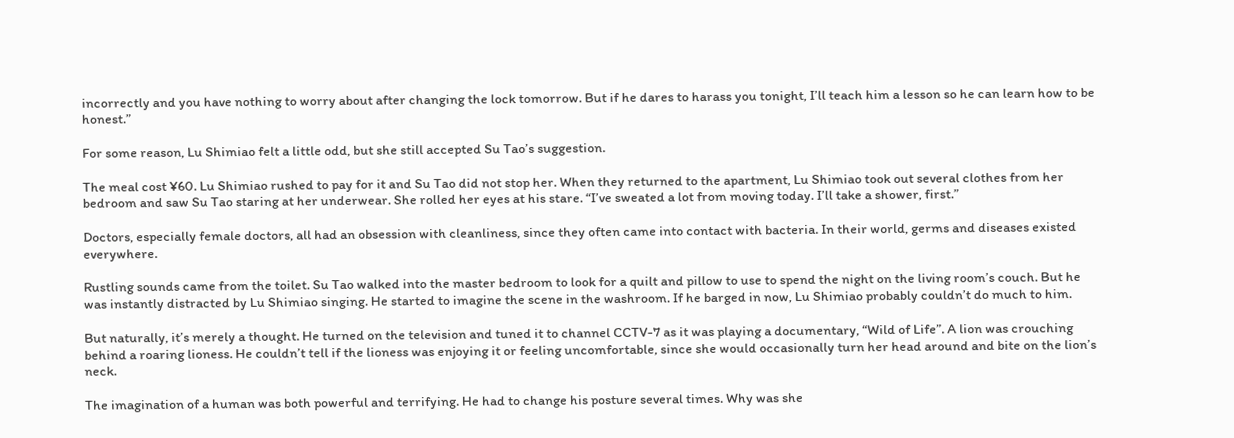incorrectly and you have nothing to worry about after changing the lock tomorrow. But if he dares to harass you tonight, I’ll teach him a lesson so he can learn how to be honest.”

For some reason, Lu Shimiao felt a little odd, but she still accepted Su Tao’s suggestion.

The meal cost ¥60. Lu Shimiao rushed to pay for it and Su Tao did not stop her. When they returned to the apartment, Lu Shimiao took out several clothes from her bedroom and saw Su Tao staring at her underwear. She rolled her eyes at his stare. “I’ve sweated a lot from moving today. I’ll take a shower, first.”

Doctors, especially female doctors, all had an obsession with cleanliness, since they often came into contact with bacteria. In their world, germs and diseases existed everywhere.

Rustling sounds came from the toilet. Su Tao walked into the master bedroom to look for a quilt and pillow to use to spend the night on the living room’s couch. But he was instantly distracted by Lu Shimiao singing. He started to imagine the scene in the washroom. If he barged in now, Lu Shimiao probably couldn’t do much to him.

But naturally, it’s merely a thought. He turned on the television and tuned it to channel CCTV-7 as it was playing a documentary, “Wild of Life”. A lion was crouching behind a roaring lioness. He couldn’t tell if the lioness was enjoying it or feeling uncomfortable, since she would occasionally turn her head around and bite on the lion’s neck.

The imagination of a human was both powerful and terrifying. He had to change his posture several times. Why was she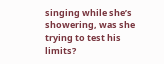singing while she’s showering, was she trying to test his limits?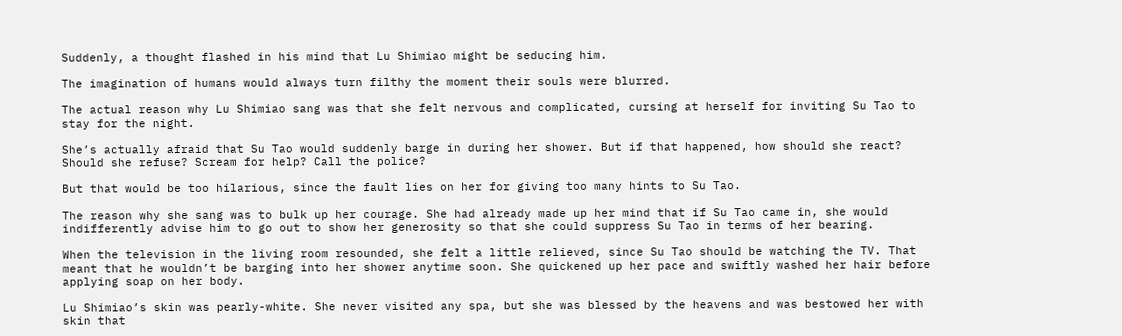Suddenly, a thought flashed in his mind that Lu Shimiao might be seducing him.

The imagination of humans would always turn filthy the moment their souls were blurred.

The actual reason why Lu Shimiao sang was that she felt nervous and complicated, cursing at herself for inviting Su Tao to stay for the night.

She’s actually afraid that Su Tao would suddenly barge in during her shower. But if that happened, how should she react? Should she refuse? Scream for help? Call the police?

But that would be too hilarious, since the fault lies on her for giving too many hints to Su Tao.

The reason why she sang was to bulk up her courage. She had already made up her mind that if Su Tao came in, she would indifferently advise him to go out to show her generosity so that she could suppress Su Tao in terms of her bearing.

When the television in the living room resounded, she felt a little relieved, since Su Tao should be watching the TV. That meant that he wouldn’t be barging into her shower anytime soon. She quickened up her pace and swiftly washed her hair before applying soap on her body.

Lu Shimiao’s skin was pearly-white. She never visited any spa, but she was blessed by the heavens and was bestowed her with skin that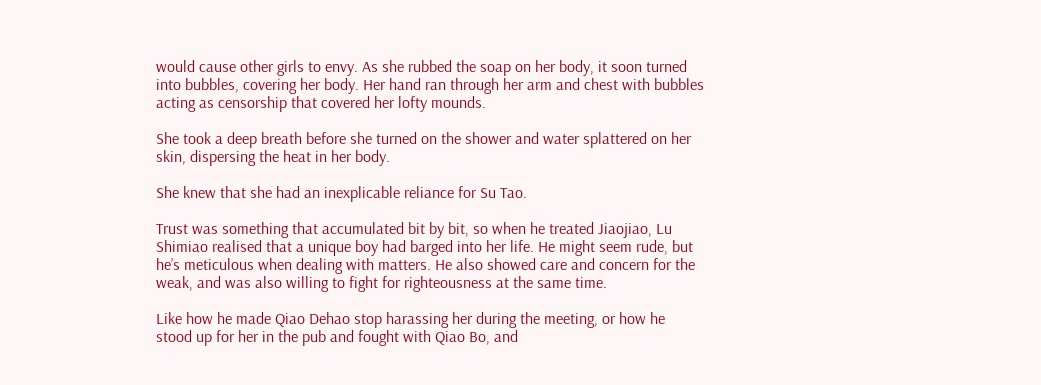would cause other girls to envy. As she rubbed the soap on her body, it soon turned into bubbles, covering her body. Her hand ran through her arm and chest with bubbles acting as censorship that covered her lofty mounds.

She took a deep breath before she turned on the shower and water splattered on her skin, dispersing the heat in her body.

She knew that she had an inexplicable reliance for Su Tao.

Trust was something that accumulated bit by bit, so when he treated Jiaojiao, Lu Shimiao realised that a unique boy had barged into her life. He might seem rude, but he’s meticulous when dealing with matters. He also showed care and concern for the weak, and was also willing to fight for righteousness at the same time.

Like how he made Qiao Dehao stop harassing her during the meeting, or how he stood up for her in the pub and fought with Qiao Bo, and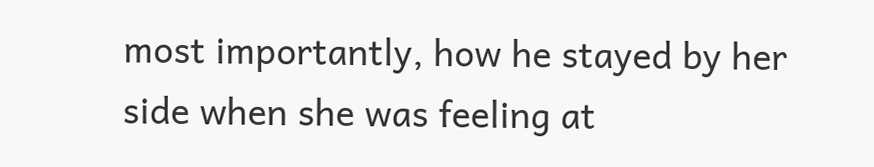most importantly, how he stayed by her side when she was feeling at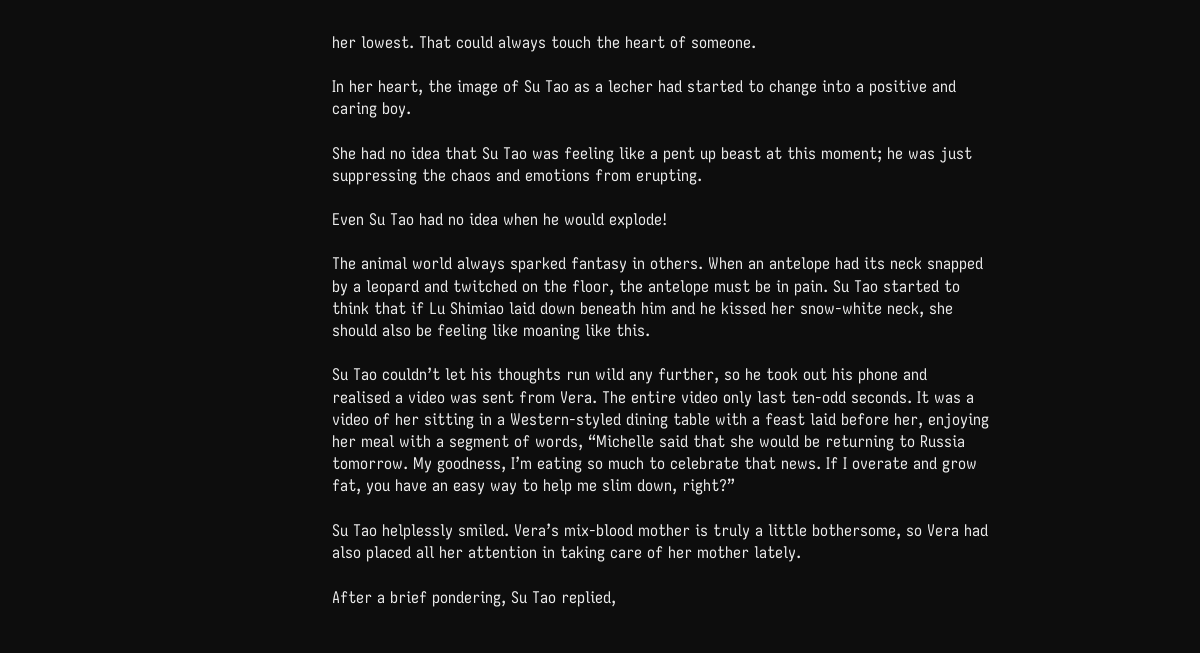her lowest. That could always touch the heart of someone.

In her heart, the image of Su Tao as a lecher had started to change into a positive and caring boy.

She had no idea that Su Tao was feeling like a pent up beast at this moment; he was just suppressing the chaos and emotions from erupting.

Even Su Tao had no idea when he would explode!

The animal world always sparked fantasy in others. When an antelope had its neck snapped by a leopard and twitched on the floor, the antelope must be in pain. Su Tao started to think that if Lu Shimiao laid down beneath him and he kissed her snow-white neck, she should also be feeling like moaning like this.

Su Tao couldn’t let his thoughts run wild any further, so he took out his phone and realised a video was sent from Vera. The entire video only last ten-odd seconds. It was a video of her sitting in a Western-styled dining table with a feast laid before her, enjoying her meal with a segment of words, “Michelle said that she would be returning to Russia tomorrow. My goodness, I’m eating so much to celebrate that news. If I overate and grow fat, you have an easy way to help me slim down, right?”

Su Tao helplessly smiled. Vera’s mix-blood mother is truly a little bothersome, so Vera had also placed all her attention in taking care of her mother lately.

After a brief pondering, Su Tao replied,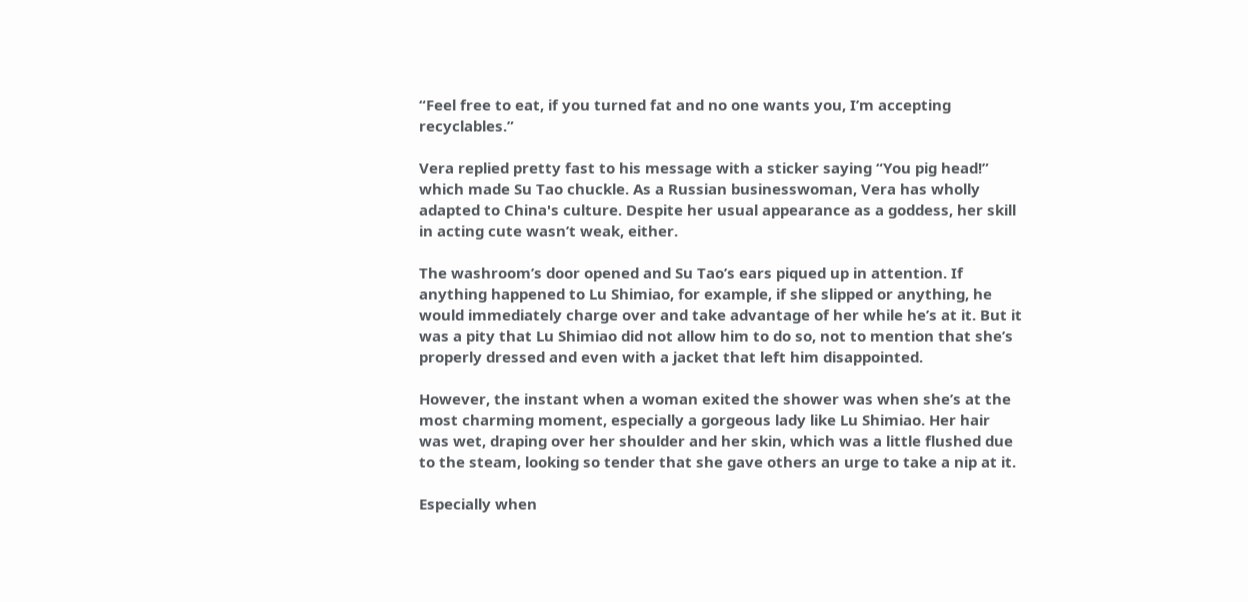“Feel free to eat, if you turned fat and no one wants you, I’m accepting recyclables.”

Vera replied pretty fast to his message with a sticker saying “You pig head!” which made Su Tao chuckle. As a Russian businesswoman, Vera has wholly adapted to China's culture. Despite her usual appearance as a goddess, her skill in acting cute wasn’t weak, either.

The washroom’s door opened and Su Tao’s ears piqued up in attention. If anything happened to Lu Shimiao, for example, if she slipped or anything, he would immediately charge over and take advantage of her while he’s at it. But it was a pity that Lu Shimiao did not allow him to do so, not to mention that she’s properly dressed and even with a jacket that left him disappointed.

However, the instant when a woman exited the shower was when she’s at the most charming moment, especially a gorgeous lady like Lu Shimiao. Her hair was wet, draping over her shoulder and her skin, which was a little flushed due to the steam, looking so tender that she gave others an urge to take a nip at it.

Especially when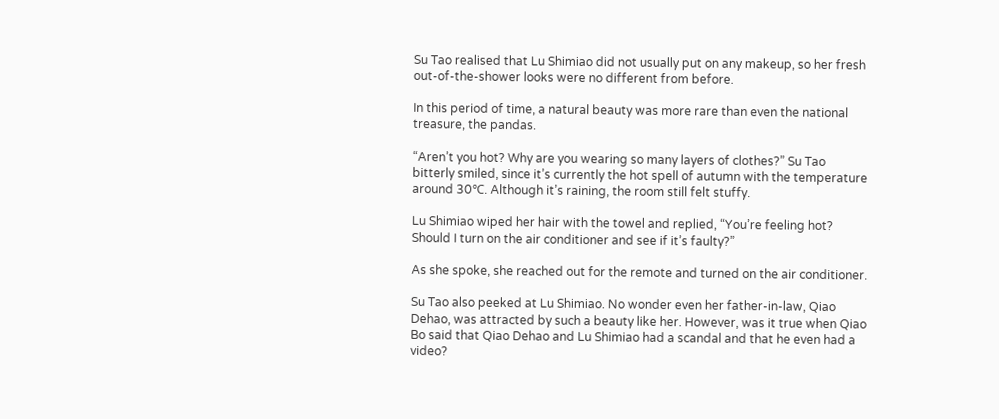Su Tao realised that Lu Shimiao did not usually put on any makeup, so her fresh out-of-the-shower looks were no different from before.

In this period of time, a natural beauty was more rare than even the national treasure, the pandas.

“Aren’t you hot? Why are you wearing so many layers of clothes?” Su Tao bitterly smiled, since it’s currently the hot spell of autumn with the temperature around 30℃. Although it’s raining, the room still felt stuffy.

Lu Shimiao wiped her hair with the towel and replied, “You’re feeling hot? Should I turn on the air conditioner and see if it’s faulty?”

As she spoke, she reached out for the remote and turned on the air conditioner.

Su Tao also peeked at Lu Shimiao. No wonder even her father-in-law, Qiao Dehao, was attracted by such a beauty like her. However, was it true when Qiao Bo said that Qiao Dehao and Lu Shimiao had a scandal and that he even had a video?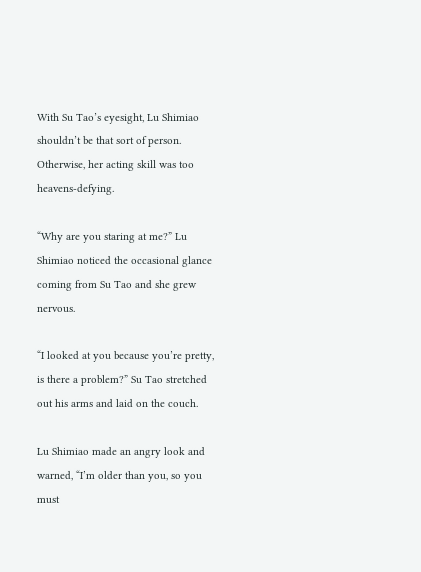With Su Tao’s eyesight, Lu Shimiao shouldn’t be that sort of person. Otherwise, her acting skill was too heavens-defying.

“Why are you staring at me?” Lu Shimiao noticed the occasional glance coming from Su Tao and she grew nervous.

“I looked at you because you’re pretty, is there a problem?” Su Tao stretched out his arms and laid on the couch.

Lu Shimiao made an angry look and warned, “I’m older than you, so you must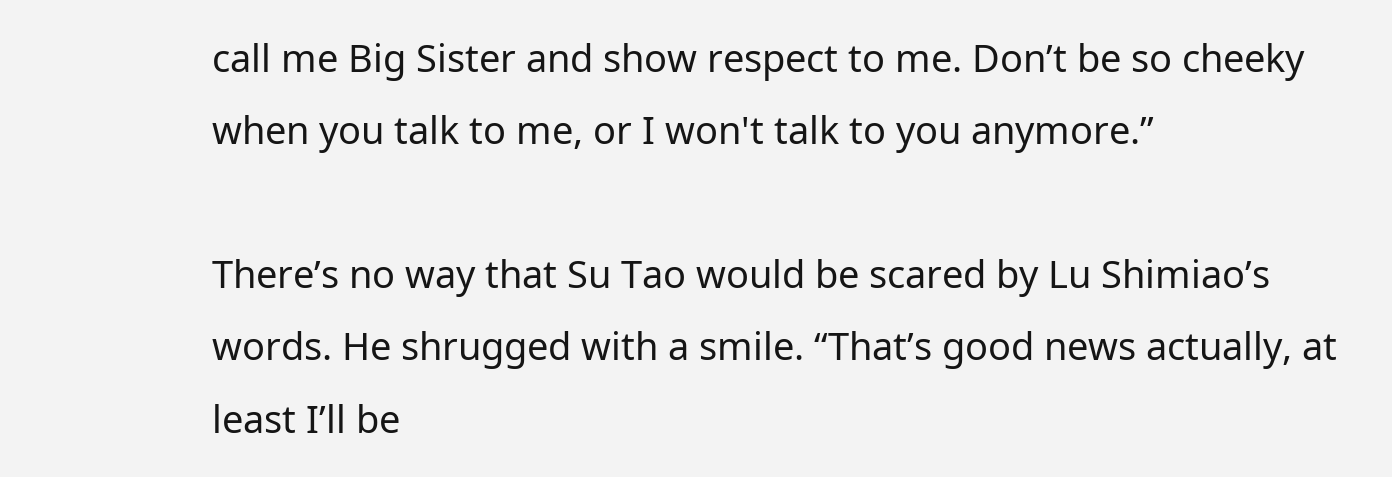call me Big Sister and show respect to me. Don’t be so cheeky when you talk to me, or I won't talk to you anymore.”

There’s no way that Su Tao would be scared by Lu Shimiao’s words. He shrugged with a smile. “That’s good news actually, at least I’ll be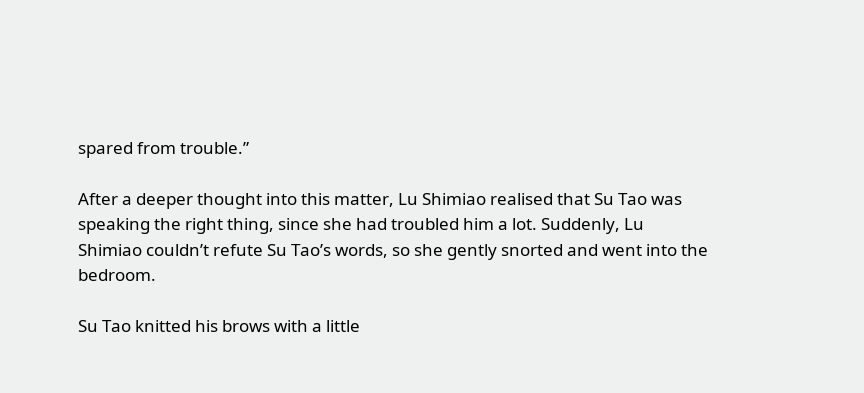spared from trouble.”

After a deeper thought into this matter, Lu Shimiao realised that Su Tao was speaking the right thing, since she had troubled him a lot. Suddenly, Lu Shimiao couldn’t refute Su Tao’s words, so she gently snorted and went into the bedroom.

Su Tao knitted his brows with a little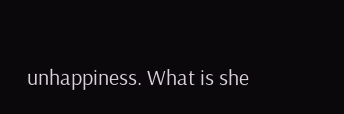unhappiness. What is she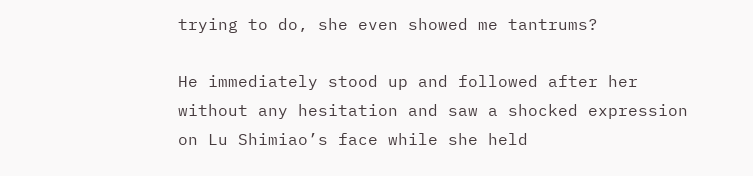trying to do, she even showed me tantrums?

He immediately stood up and followed after her without any hesitation and saw a shocked expression on Lu Shimiao’s face while she held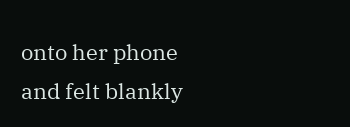onto her phone and felt blankly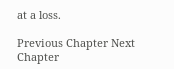at a loss.

Previous Chapter Next Chapter